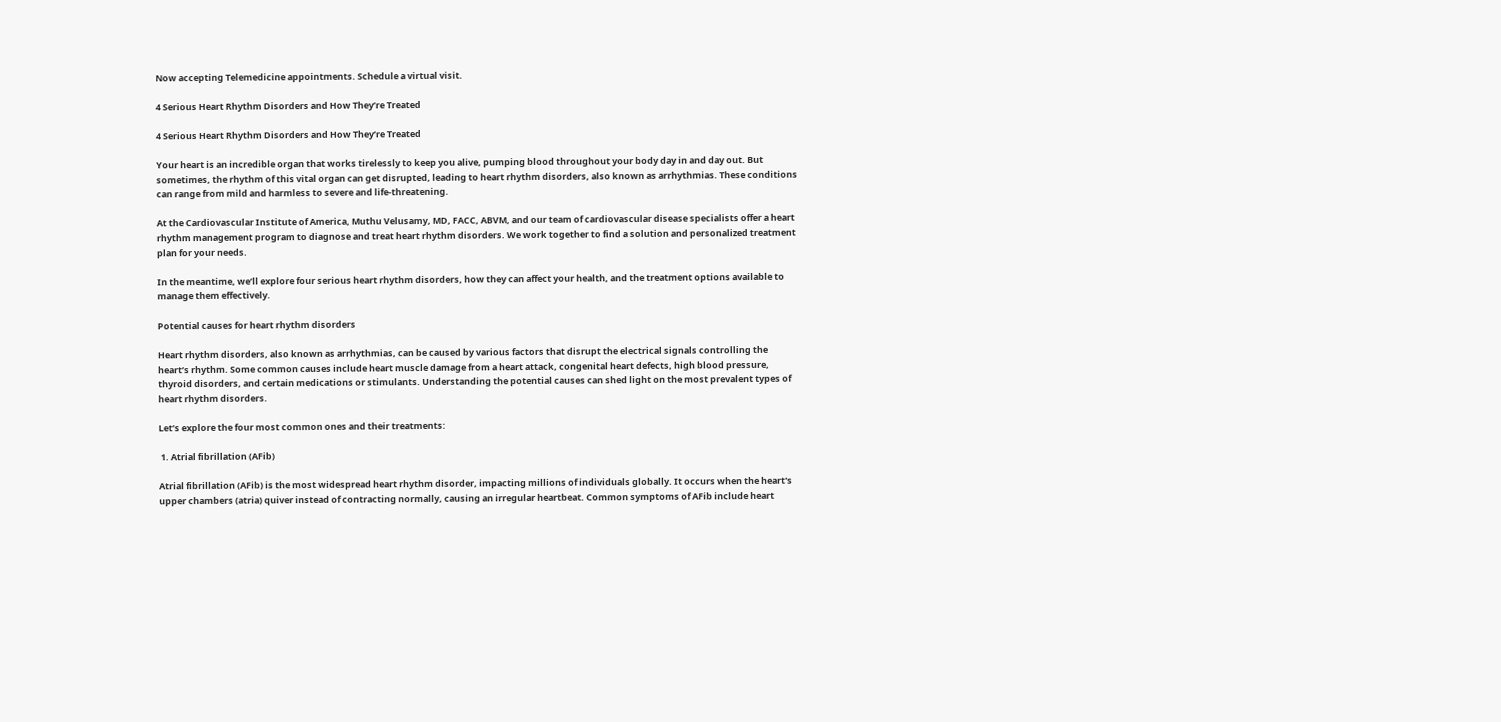Now accepting Telemedicine appointments. Schedule a virtual visit.

4 Serious Heart Rhythm Disorders and How They’re Treated

4 Serious Heart Rhythm Disorders and How They’re Treated

Your heart is an incredible organ that works tirelessly to keep you alive, pumping blood throughout your body day in and day out. But sometimes, the rhythm of this vital organ can get disrupted, leading to heart rhythm disorders, also known as arrhythmias. These conditions can range from mild and harmless to severe and life-threatening.

At the Cardiovascular Institute of America, Muthu Velusamy, MD, FACC, ABVM, and our team of cardiovascular disease specialists offer a heart rhythm management program to diagnose and treat heart rhythm disorders. We work together to find a solution and personalized treatment plan for your needs.

In the meantime, we’ll explore four serious heart rhythm disorders, how they can affect your health, and the treatment options available to manage them effectively.

Potential causes for heart rhythm disorders

Heart rhythm disorders, also known as arrhythmias, can be caused by various factors that disrupt the electrical signals controlling the heart’s rhythm. Some common causes include heart muscle damage from a heart attack, congenital heart defects, high blood pressure, thyroid disorders, and certain medications or stimulants. Understanding the potential causes can shed light on the most prevalent types of heart rhythm disorders.

Let’s explore the four most common ones and their treatments:

 1. Atrial fibrillation (AFib)

Atrial fibrillation (AFib) is the most widespread heart rhythm disorder, impacting millions of individuals globally. It occurs when the heart's upper chambers (atria) quiver instead of contracting normally, causing an irregular heartbeat. Common symptoms of AFib include heart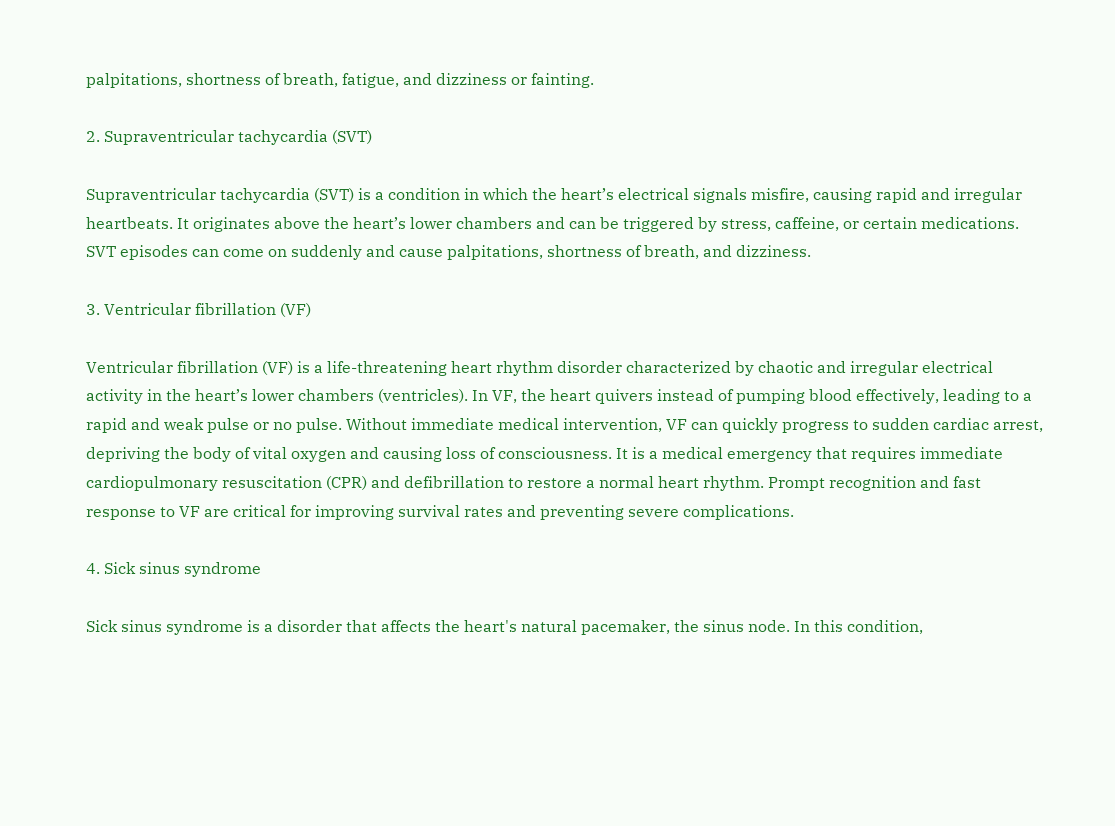palpitations, shortness of breath, fatigue, and dizziness or fainting.

2. Supraventricular tachycardia (SVT)

Supraventricular tachycardia (SVT) is a condition in which the heart’s electrical signals misfire, causing rapid and irregular heartbeats. It originates above the heart’s lower chambers and can be triggered by stress, caffeine, or certain medications. SVT episodes can come on suddenly and cause palpitations, shortness of breath, and dizziness.

3. Ventricular fibrillation (VF)

Ventricular fibrillation (VF) is a life-threatening heart rhythm disorder characterized by chaotic and irregular electrical activity in the heart’s lower chambers (ventricles). In VF, the heart quivers instead of pumping blood effectively, leading to a rapid and weak pulse or no pulse. Without immediate medical intervention, VF can quickly progress to sudden cardiac arrest, depriving the body of vital oxygen and causing loss of consciousness. It is a medical emergency that requires immediate cardiopulmonary resuscitation (CPR) and defibrillation to restore a normal heart rhythm. Prompt recognition and fast response to VF are critical for improving survival rates and preventing severe complications.

4. Sick sinus syndrome

Sick sinus syndrome is a disorder that affects the heart's natural pacemaker, the sinus node. In this condition,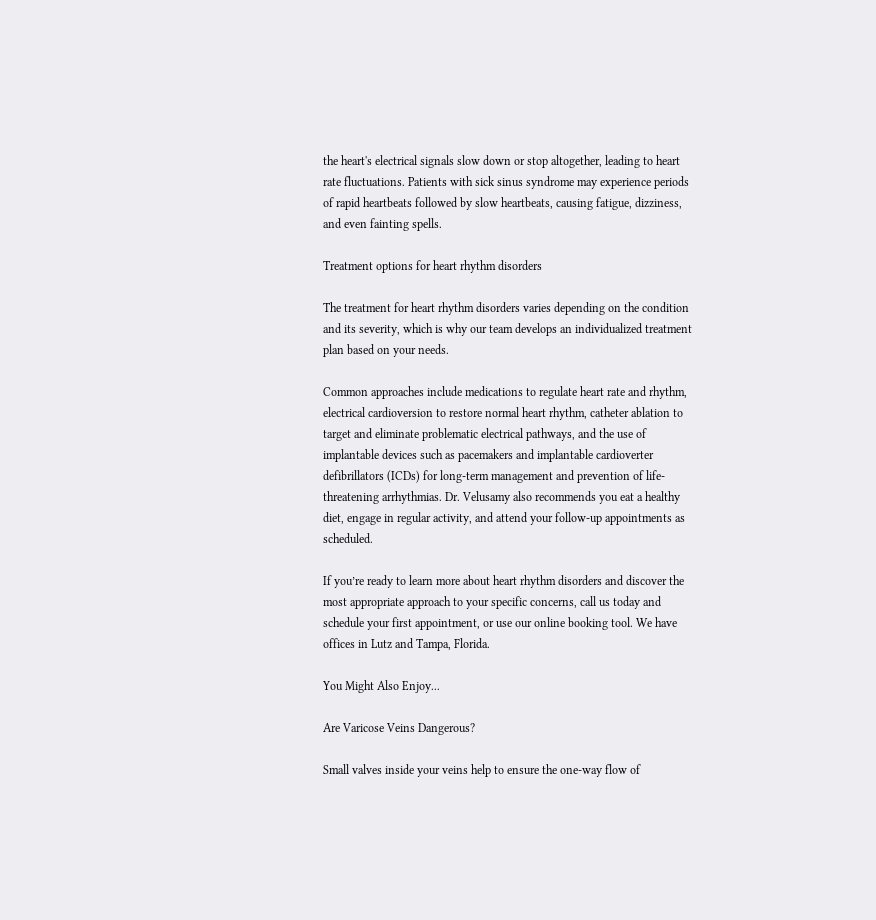the heart's electrical signals slow down or stop altogether, leading to heart rate fluctuations. Patients with sick sinus syndrome may experience periods of rapid heartbeats followed by slow heartbeats, causing fatigue, dizziness, and even fainting spells.

Treatment options for heart rhythm disorders

The treatment for heart rhythm disorders varies depending on the condition and its severity, which is why our team develops an individualized treatment plan based on your needs.

Common approaches include medications to regulate heart rate and rhythm, electrical cardioversion to restore normal heart rhythm, catheter ablation to target and eliminate problematic electrical pathways, and the use of implantable devices such as pacemakers and implantable cardioverter defibrillators (ICDs) for long-term management and prevention of life-threatening arrhythmias. Dr. Velusamy also recommends you eat a healthy diet, engage in regular activity, and attend your follow-up appointments as scheduled.

If you’re ready to learn more about heart rhythm disorders and discover the most appropriate approach to your specific concerns, call us today and schedule your first appointment, or use our online booking tool. We have offices in Lutz and Tampa, Florida.

You Might Also Enjoy...

Are Varicose Veins Dangerous?

Small valves inside your veins help to ensure the one-way flow of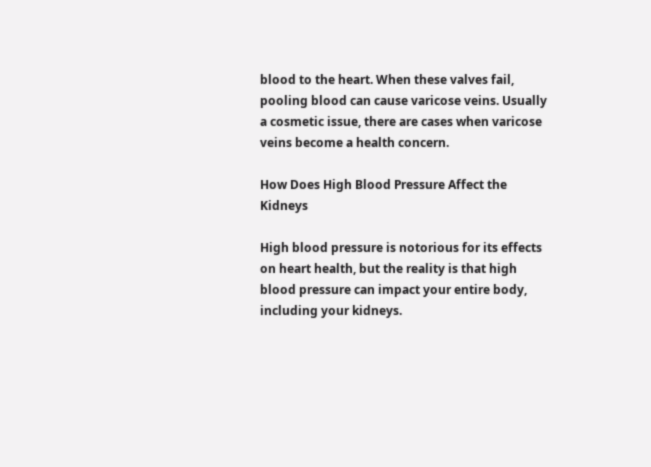blood to the heart. When these valves fail, pooling blood can cause varicose veins. Usually a cosmetic issue, there are cases when varicose veins become a health concern.

How Does High Blood Pressure Affect the Kidneys

High blood pressure is notorious for its effects on heart health, but the reality is that high blood pressure can impact your entire body, including your kidneys.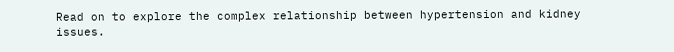Read on to explore the complex relationship between hypertension and kidney issues.